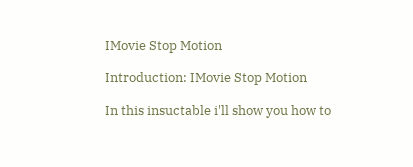IMovie Stop Motion

Introduction: IMovie Stop Motion

In this insuctable i'll show you how to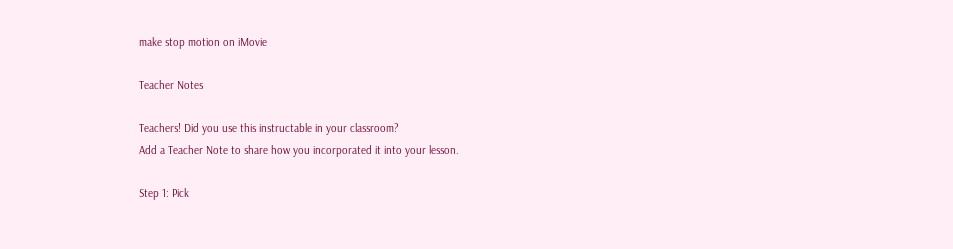make stop motion on iMovie

Teacher Notes

Teachers! Did you use this instructable in your classroom?
Add a Teacher Note to share how you incorporated it into your lesson.

Step 1: Pick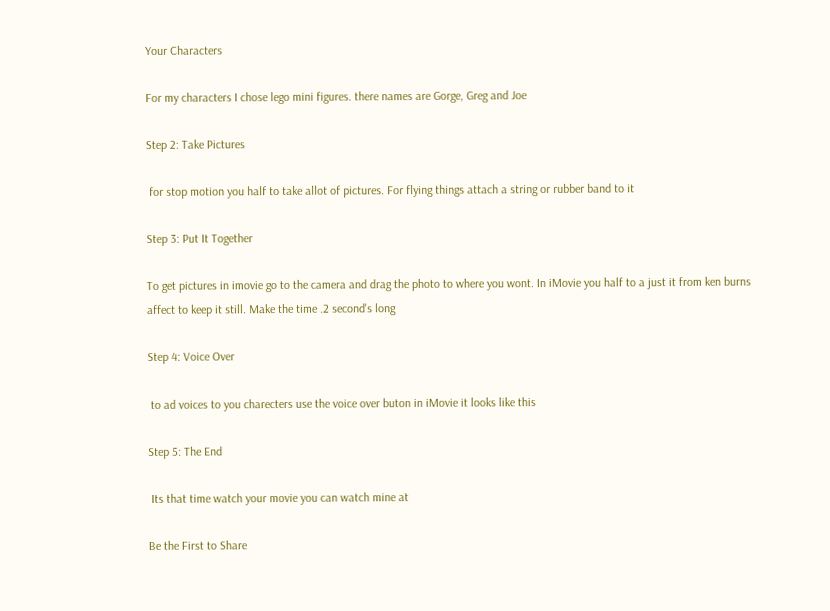Your Characters

For my characters I chose lego mini figures. there names are Gorge, Greg and Joe

Step 2: Take Pictures

 for stop motion you half to take allot of pictures. For flying things attach a string or rubber band to it

Step 3: Put It Together

To get pictures in imovie go to the camera and drag the photo to where you wont. In iMovie you half to a just it from ken burns affect to keep it still. Make the time .2 second's long

Step 4: Voice Over

 to ad voices to you charecters use the voice over buton in iMovie it looks like this

Step 5: The End

 Its that time watch your movie you can watch mine at

Be the First to Share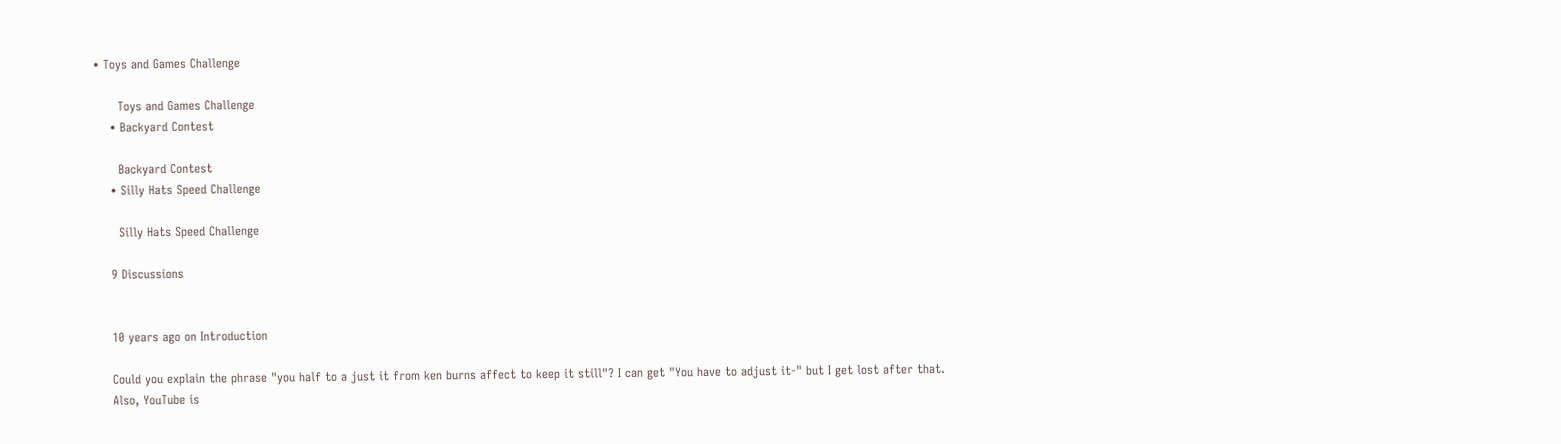• Toys and Games Challenge

      Toys and Games Challenge
    • Backyard Contest

      Backyard Contest
    • Silly Hats Speed Challenge

      Silly Hats Speed Challenge

    9 Discussions


    10 years ago on Introduction

    Could you explain the phrase "you half to a just it from ken burns affect to keep it still"? I can get "You have to adjust it-" but I get lost after that.
    Also, YouTube is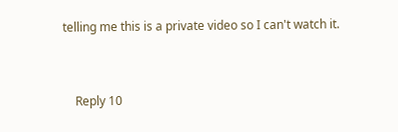telling me this is a private video so I can't watch it.



    Reply 10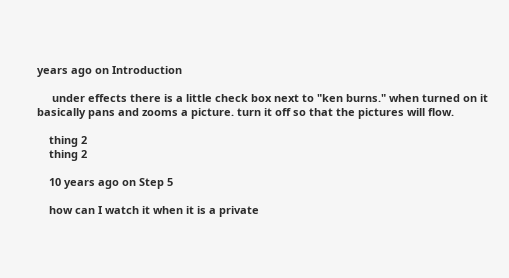years ago on Introduction

     under effects there is a little check box next to "ken burns." when turned on it basically pans and zooms a picture. turn it off so that the pictures will flow.

    thing 2
    thing 2

    10 years ago on Step 5

    how can I watch it when it is a private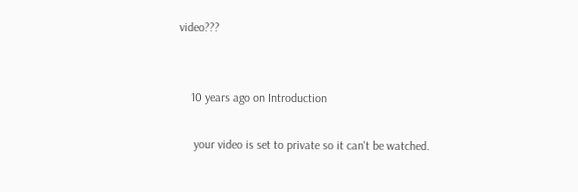video???


    10 years ago on Introduction

     your video is set to private so it can't be watched.